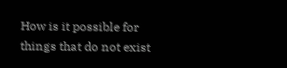How is it possible for things that do not exist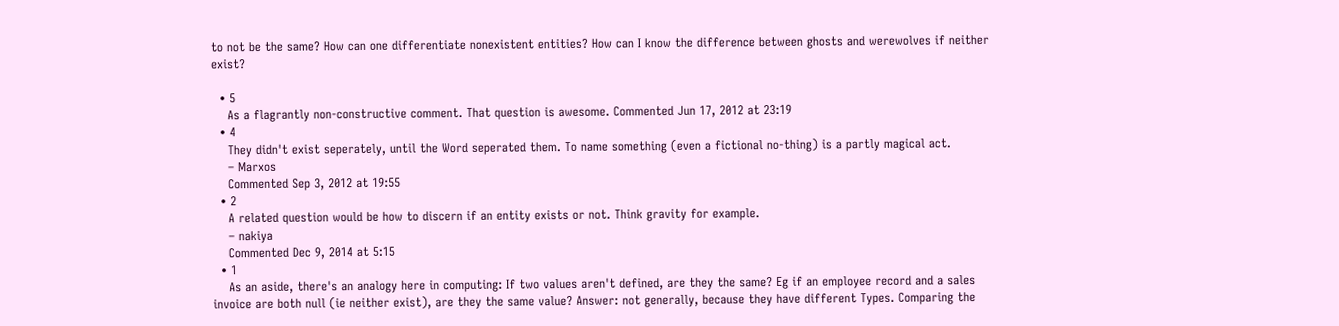to not be the same? How can one differentiate nonexistent entities? How can I know the difference between ghosts and werewolves if neither exist?

  • 5
    As a flagrantly non-constructive comment. That question is awesome. Commented Jun 17, 2012 at 23:19
  • 4
    They didn't exist seperately, until the Word seperated them. To name something (even a fictional no-thing) is a partly magical act.
    – Marxos
    Commented Sep 3, 2012 at 19:55
  • 2
    A related question would be how to discern if an entity exists or not. Think gravity for example.
    – nakiya
    Commented Dec 9, 2014 at 5:15
  • 1
    As an aside, there's an analogy here in computing: If two values aren't defined, are they the same? Eg if an employee record and a sales invoice are both null (ie neither exist), are they the same value? Answer: not generally, because they have different Types. Comparing the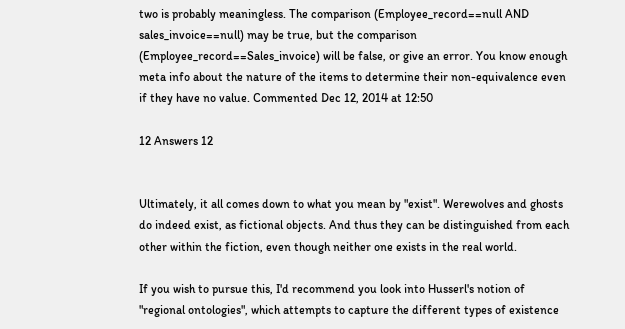two is probably meaningless. The comparison (Employee_record==null AND sales_invoice==null) may be true, but the comparison (Employee_record==Sales_invoice) will be false, or give an error. You know enough meta info about the nature of the items to determine their non-equivalence even if they have no value. Commented Dec 12, 2014 at 12:50

12 Answers 12


Ultimately, it all comes down to what you mean by "exist". Werewolves and ghosts do indeed exist, as fictional objects. And thus they can be distinguished from each other within the fiction, even though neither one exists in the real world.

If you wish to pursue this, I'd recommend you look into Husserl's notion of "regional ontologies", which attempts to capture the different types of existence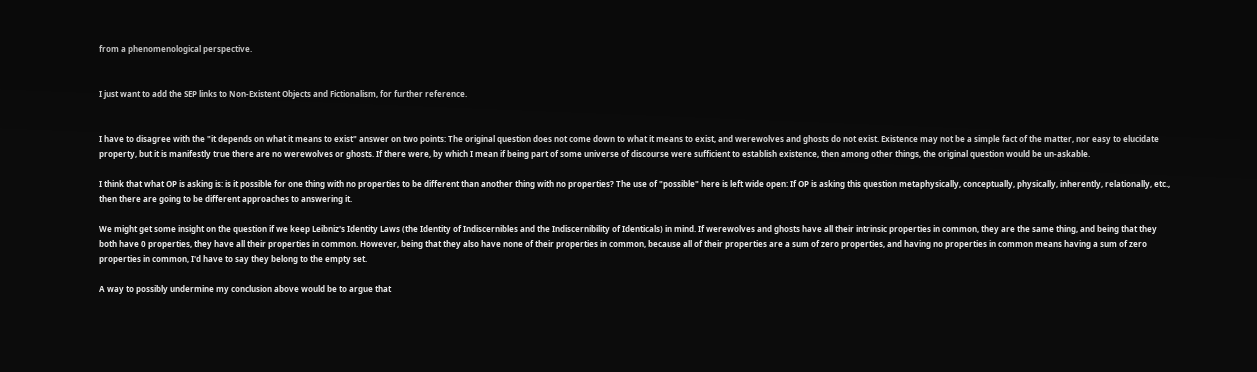from a phenomenological perspective.


I just want to add the SEP links to Non-Existent Objects and Fictionalism, for further reference.


I have to disagree with the "it depends on what it means to exist" answer on two points: The original question does not come down to what it means to exist, and werewolves and ghosts do not exist. Existence may not be a simple fact of the matter, nor easy to elucidate property, but it is manifestly true there are no werewolves or ghosts. If there were, by which I mean if being part of some universe of discourse were sufficient to establish existence, then among other things, the original question would be un-askable.

I think that what OP is asking is: is it possible for one thing with no properties to be different than another thing with no properties? The use of "possible" here is left wide open: If OP is asking this question metaphysically, conceptually, physically, inherently, relationally, etc., then there are going to be different approaches to answering it.

We might get some insight on the question if we keep Leibniz's Identity Laws (the Identity of Indiscernibles and the Indiscernibility of Identicals) in mind. If werewolves and ghosts have all their intrinsic properties in common, they are the same thing, and being that they both have 0 properties, they have all their properties in common. However, being that they also have none of their properties in common, because all of their properties are a sum of zero properties, and having no properties in common means having a sum of zero properties in common, I'd have to say they belong to the empty set.

A way to possibly undermine my conclusion above would be to argue that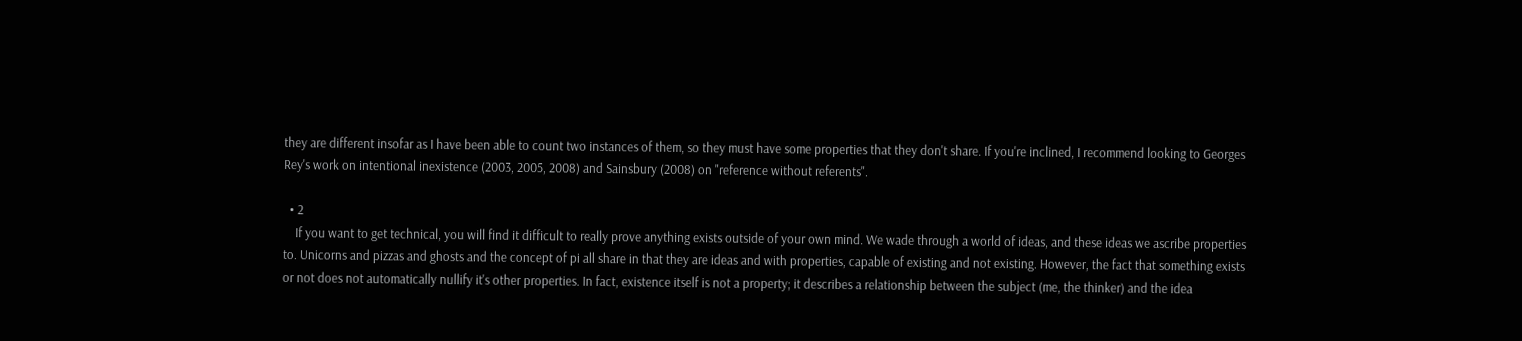they are different insofar as I have been able to count two instances of them, so they must have some properties that they don't share. If you're inclined, I recommend looking to Georges Rey's work on intentional inexistence (2003, 2005, 2008) and Sainsbury (2008) on "reference without referents".

  • 2
    If you want to get technical, you will find it difficult to really prove anything exists outside of your own mind. We wade through a world of ideas, and these ideas we ascribe properties to. Unicorns and pizzas and ghosts and the concept of pi all share in that they are ideas and with properties, capable of existing and not existing. However, the fact that something exists or not does not automatically nullify it's other properties. In fact, existence itself is not a property; it describes a relationship between the subject (me, the thinker) and the idea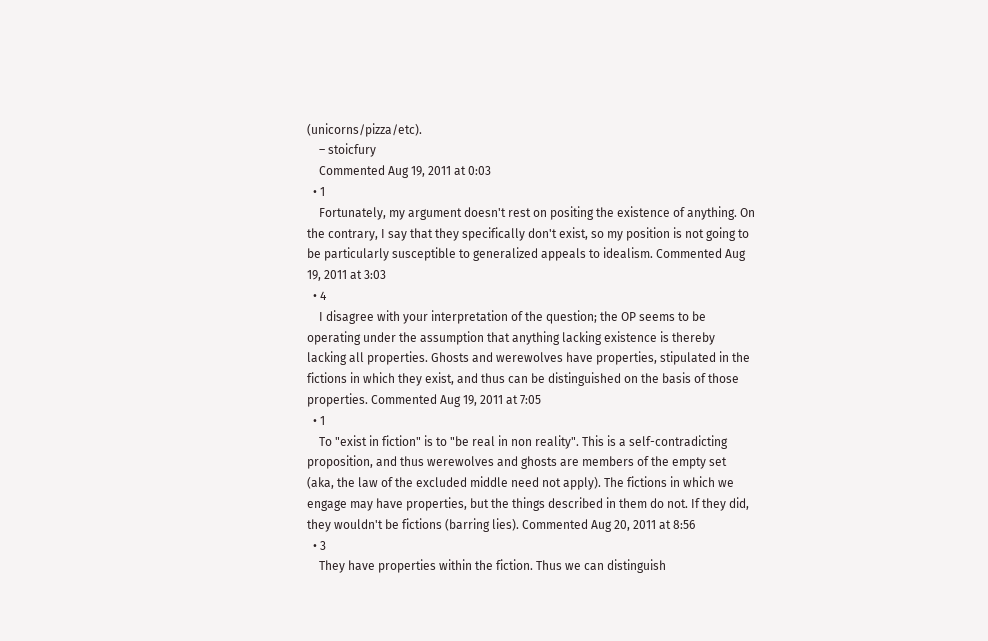(unicorns/pizza/etc).
    – stoicfury
    Commented Aug 19, 2011 at 0:03
  • 1
    Fortunately, my argument doesn't rest on positing the existence of anything. On the contrary, I say that they specifically don't exist, so my position is not going to be particularly susceptible to generalized appeals to idealism. Commented Aug 19, 2011 at 3:03
  • 4
    I disagree with your interpretation of the question; the OP seems to be operating under the assumption that anything lacking existence is thereby lacking all properties. Ghosts and werewolves have properties, stipulated in the fictions in which they exist, and thus can be distinguished on the basis of those properties. Commented Aug 19, 2011 at 7:05
  • 1
    To "exist in fiction" is to "be real in non reality". This is a self-contradicting proposition, and thus werewolves and ghosts are members of the empty set (aka, the law of the excluded middle need not apply). The fictions in which we engage may have properties, but the things described in them do not. If they did, they wouldn't be fictions (barring lies). Commented Aug 20, 2011 at 8:56
  • 3
    They have properties within the fiction. Thus we can distinguish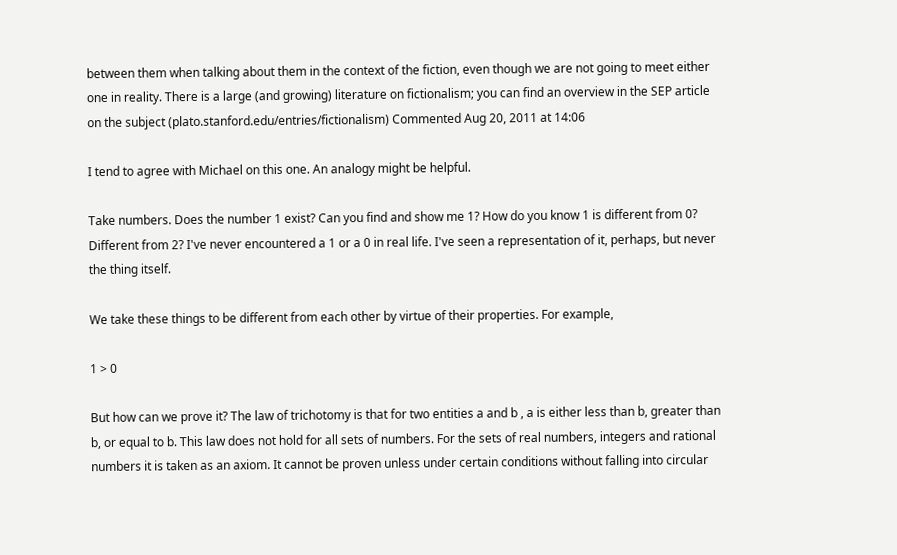between them when talking about them in the context of the fiction, even though we are not going to meet either one in reality. There is a large (and growing) literature on fictionalism; you can find an overview in the SEP article on the subject (plato.stanford.edu/entries/fictionalism) Commented Aug 20, 2011 at 14:06

I tend to agree with Michael on this one. An analogy might be helpful.

Take numbers. Does the number 1 exist? Can you find and show me 1? How do you know 1 is different from 0? Different from 2? I've never encountered a 1 or a 0 in real life. I've seen a representation of it, perhaps, but never the thing itself.

We take these things to be different from each other by virtue of their properties. For example,

1 > 0

But how can we prove it? The law of trichotomy is that for two entities a and b , a is either less than b, greater than b, or equal to b. This law does not hold for all sets of numbers. For the sets of real numbers, integers and rational numbers it is taken as an axiom. It cannot be proven unless under certain conditions without falling into circular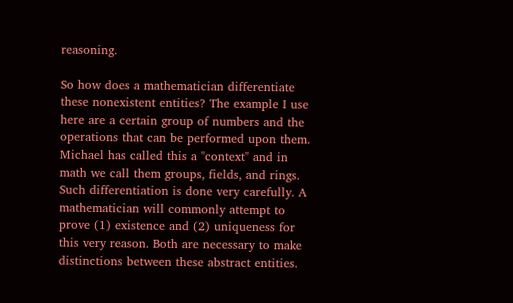reasoning.

So how does a mathematician differentiate these nonexistent entities? The example I use here are a certain group of numbers and the operations that can be performed upon them. Michael has called this a "context" and in math we call them groups, fields, and rings. Such differentiation is done very carefully. A mathematician will commonly attempt to prove (1) existence and (2) uniqueness for this very reason. Both are necessary to make distinctions between these abstract entities.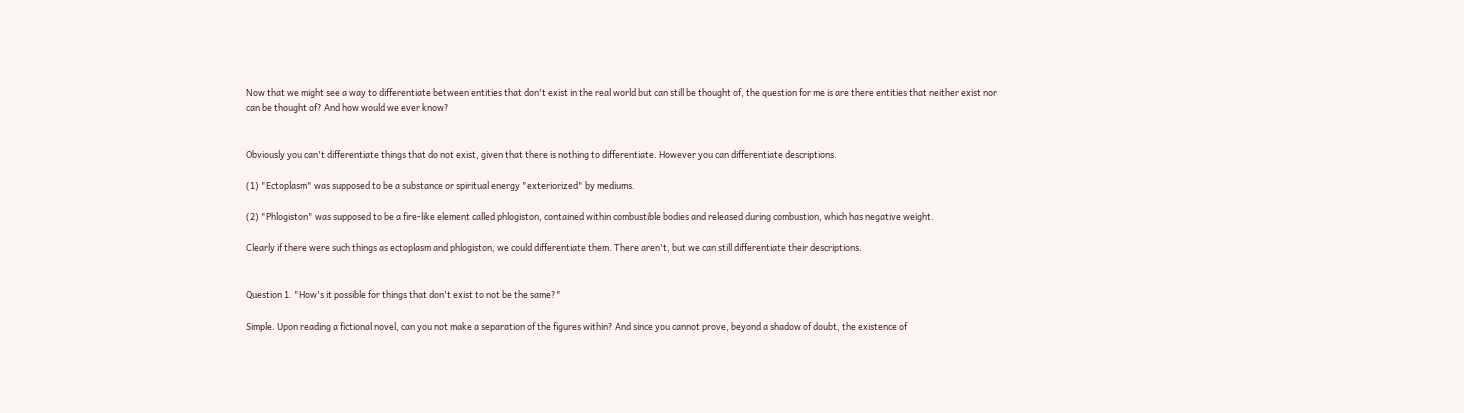Now that we might see a way to differentiate between entities that don't exist in the real world but can still be thought of, the question for me is are there entities that neither exist nor can be thought of? And how would we ever know?


Obviously you can't differentiate things that do not exist, given that there is nothing to differentiate. However you can differentiate descriptions.

(1) "Ectoplasm" was supposed to be a substance or spiritual energy "exteriorized" by mediums.

(2) "Phlogiston" was supposed to be a fire-like element called phlogiston, contained within combustible bodies and released during combustion, which has negative weight.

Clearly if there were such things as ectoplasm and phlogiston, we could differentiate them. There aren't, but we can still differentiate their descriptions.


Question 1. "How's it possible for things that don't exist to not be the same?"

Simple. Upon reading a fictional novel, can you not make a separation of the figures within? And since you cannot prove, beyond a shadow of doubt, the existence of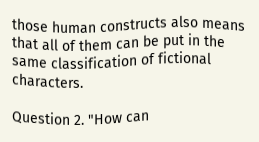those human constructs also means that all of them can be put in the same classification of fictional characters.

Question 2. "How can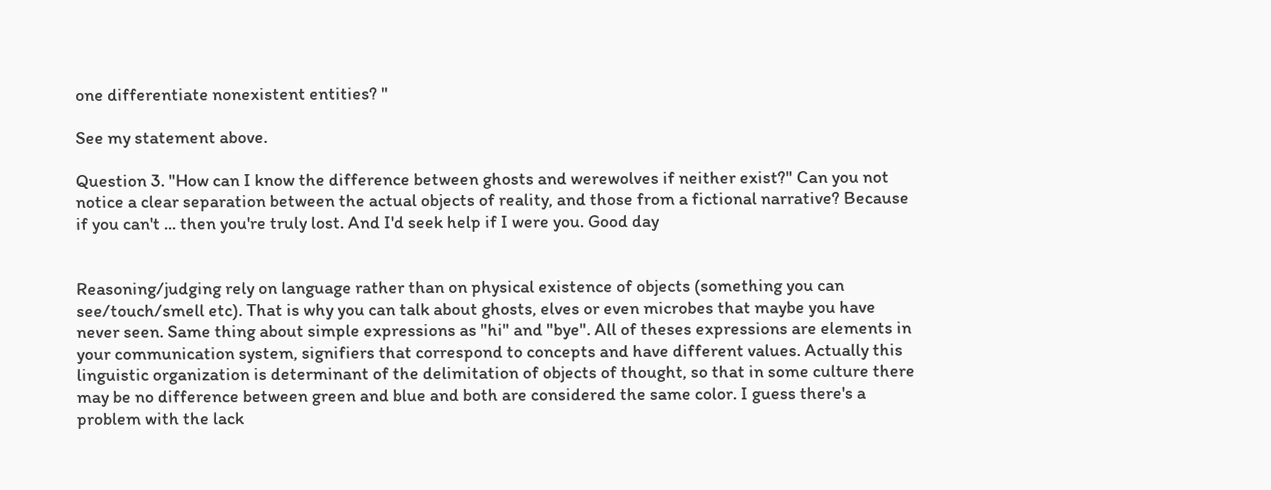one differentiate nonexistent entities? "

See my statement above.

Question 3. "How can I know the difference between ghosts and werewolves if neither exist?" Can you not notice a clear separation between the actual objects of reality, and those from a fictional narrative? Because if you can't ... then you're truly lost. And I'd seek help if I were you. Good day


Reasoning/judging rely on language rather than on physical existence of objects (something you can see/touch/smell etc). That is why you can talk about ghosts, elves or even microbes that maybe you have never seen. Same thing about simple expressions as "hi" and "bye". All of theses expressions are elements in your communication system, signifiers that correspond to concepts and have different values. Actually this linguistic organization is determinant of the delimitation of objects of thought, so that in some culture there may be no difference between green and blue and both are considered the same color. I guess there's a problem with the lack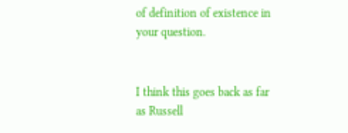of definition of existence in your question.


I think this goes back as far as Russell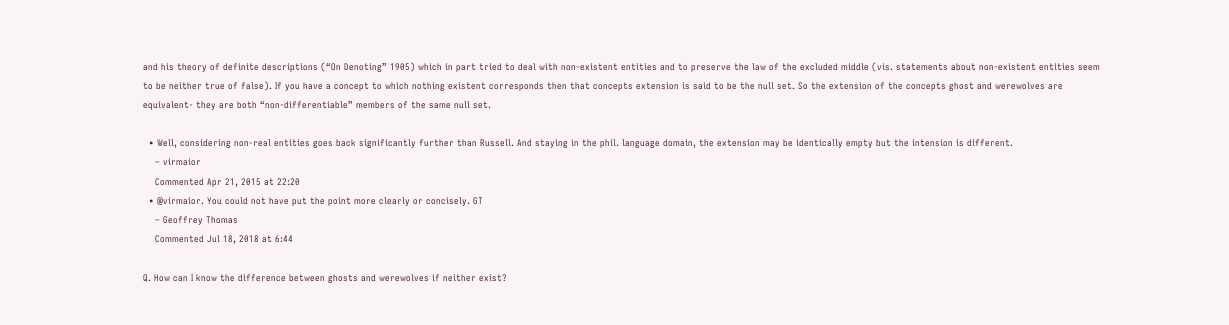and his theory of definite descriptions (“On Denoting” 1905) which in part tried to deal with non-existent entities and to preserve the law of the excluded middle (vis. statements about non-existent entities seem to be neither true of false). If you have a concept to which nothing existent corresponds then that concepts extension is said to be the null set. So the extension of the concepts ghost and werewolves are equivalent- they are both “non-differentiable” members of the same null set.

  • Well, considering non-real entities goes back significantly further than Russell. And staying in the phil. language domain, the extension may be identically empty but the intension is different.
    – virmaior
    Commented Apr 21, 2015 at 22:20
  • @virmaior. You could not have put the point more clearly or concisely. GT
    – Geoffrey Thomas
    Commented Jul 18, 2018 at 6:44

Q. How can I know the difference between ghosts and werewolves if neither exist?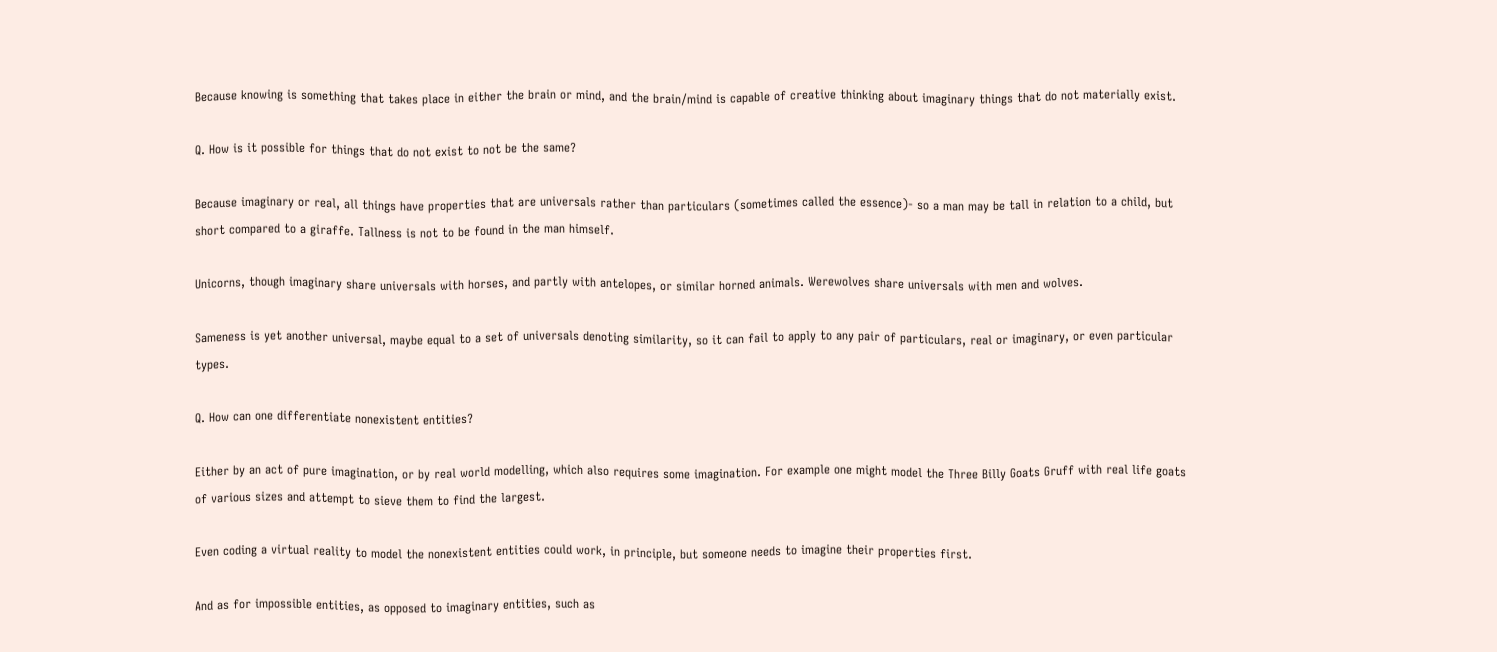Because knowing is something that takes place in either the brain or mind, and the brain/mind is capable of creative thinking about imaginary things that do not materially exist.

Q. How is it possible for things that do not exist to not be the same?

Because imaginary or real, all things have properties that are universals rather than particulars (sometimes called the essence)- so a man may be tall in relation to a child, but short compared to a giraffe. Tallness is not to be found in the man himself.

Unicorns, though imaginary share universals with horses, and partly with antelopes, or similar horned animals. Werewolves share universals with men and wolves.

Sameness is yet another universal, maybe equal to a set of universals denoting similarity, so it can fail to apply to any pair of particulars, real or imaginary, or even particular types.

Q. How can one differentiate nonexistent entities?

Either by an act of pure imagination, or by real world modelling, which also requires some imagination. For example one might model the Three Billy Goats Gruff with real life goats of various sizes and attempt to sieve them to find the largest.

Even coding a virtual reality to model the nonexistent entities could work, in principle, but someone needs to imagine their properties first.

And as for impossible entities, as opposed to imaginary entities, such as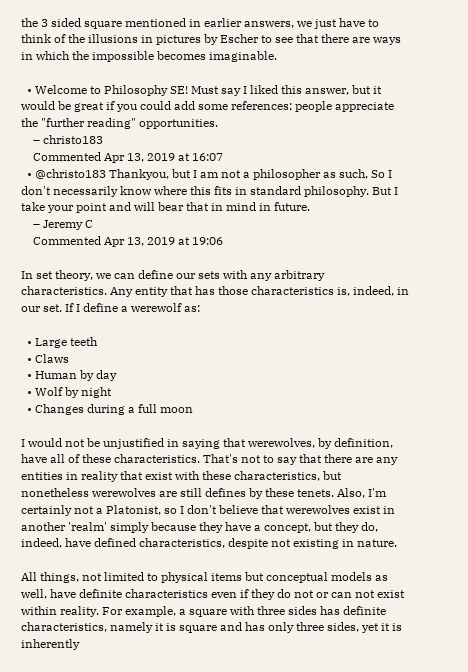the 3 sided square mentioned in earlier answers, we just have to think of the illusions in pictures by Escher to see that there are ways in which the impossible becomes imaginable.

  • Welcome to Philosophy SE! Must say I liked this answer, but it would be great if you could add some references; people appreciate the "further reading" opportunities.
    – christo183
    Commented Apr 13, 2019 at 16:07
  • @christo183 Thankyou, but I am not a philosopher as such, So I don't necessarily know where this fits in standard philosophy. But I take your point and will bear that in mind in future.
    – Jeremy C
    Commented Apr 13, 2019 at 19:06

In set theory, we can define our sets with any arbitrary characteristics. Any entity that has those characteristics is, indeed, in our set. If I define a werewolf as:

  • Large teeth
  • Claws
  • Human by day
  • Wolf by night
  • Changes during a full moon

I would not be unjustified in saying that werewolves, by definition, have all of these characteristics. That's not to say that there are any entities in reality that exist with these characteristics, but nonetheless werewolves are still defines by these tenets. Also, I'm certainly not a Platonist, so I don't believe that werewolves exist in another 'realm' simply because they have a concept, but they do, indeed, have defined characteristics, despite not existing in nature.

All things, not limited to physical items but conceptual models as well, have definite characteristics even if they do not or can not exist within reality. For example, a square with three sides has definite characteristics, namely it is square and has only three sides, yet it is inherently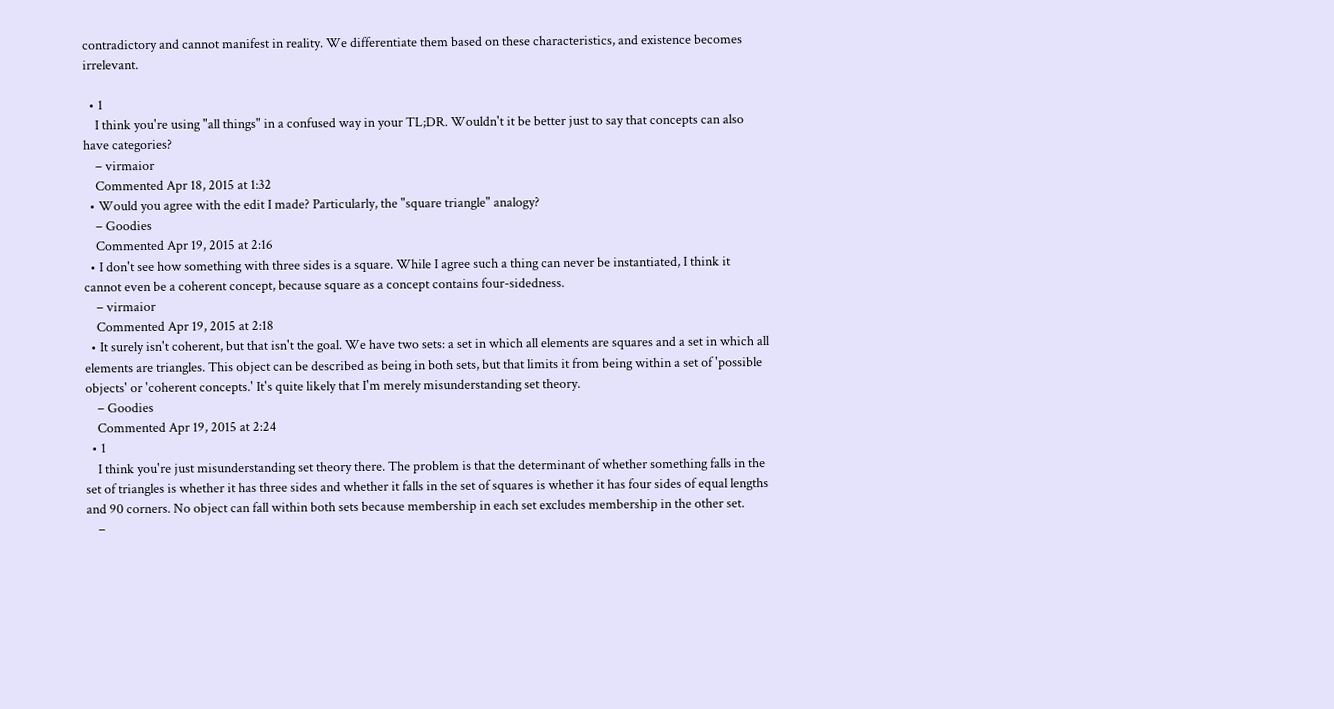contradictory and cannot manifest in reality. We differentiate them based on these characteristics, and existence becomes irrelevant.

  • 1
    I think you're using "all things" in a confused way in your TL;DR. Wouldn't it be better just to say that concepts can also have categories?
    – virmaior
    Commented Apr 18, 2015 at 1:32
  • Would you agree with the edit I made? Particularly, the "square triangle" analogy?
    – Goodies
    Commented Apr 19, 2015 at 2:16
  • I don't see how something with three sides is a square. While I agree such a thing can never be instantiated, I think it cannot even be a coherent concept, because square as a concept contains four-sidedness.
    – virmaior
    Commented Apr 19, 2015 at 2:18
  • It surely isn't coherent, but that isn't the goal. We have two sets: a set in which all elements are squares and a set in which all elements are triangles. This object can be described as being in both sets, but that limits it from being within a set of 'possible objects' or 'coherent concepts.' It's quite likely that I'm merely misunderstanding set theory.
    – Goodies
    Commented Apr 19, 2015 at 2:24
  • 1
    I think you're just misunderstanding set theory there. The problem is that the determinant of whether something falls in the set of triangles is whether it has three sides and whether it falls in the set of squares is whether it has four sides of equal lengths and 90 corners. No object can fall within both sets because membership in each set excludes membership in the other set.
    –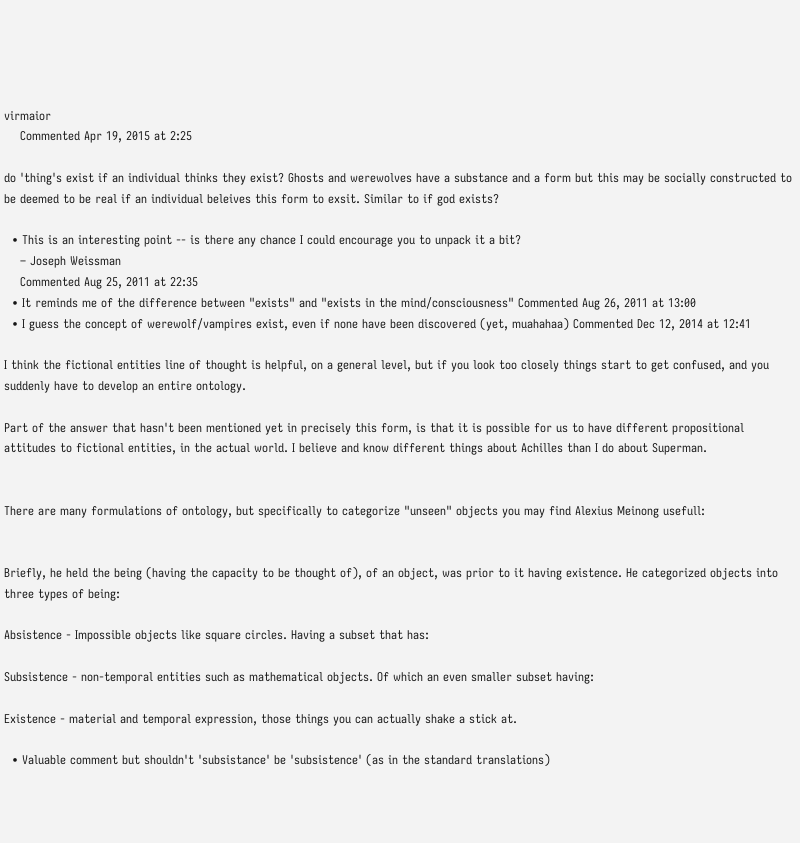virmaior
    Commented Apr 19, 2015 at 2:25

do 'thing's exist if an individual thinks they exist? Ghosts and werewolves have a substance and a form but this may be socially constructed to be deemed to be real if an individual beleives this form to exsit. Similar to if god exists?

  • This is an interesting point -- is there any chance I could encourage you to unpack it a bit?
    – Joseph Weissman
    Commented Aug 25, 2011 at 22:35
  • It reminds me of the difference between "exists" and "exists in the mind/consciousness" Commented Aug 26, 2011 at 13:00
  • I guess the concept of werewolf/vampires exist, even if none have been discovered (yet, muahahaa) Commented Dec 12, 2014 at 12:41

I think the fictional entities line of thought is helpful, on a general level, but if you look too closely things start to get confused, and you suddenly have to develop an entire ontology.

Part of the answer that hasn't been mentioned yet in precisely this form, is that it is possible for us to have different propositional attitudes to fictional entities, in the actual world. I believe and know different things about Achilles than I do about Superman.


There are many formulations of ontology, but specifically to categorize "unseen" objects you may find Alexius Meinong usefull:


Briefly, he held the being (having the capacity to be thought of), of an object, was prior to it having existence. He categorized objects into three types of being:

Absistence - Impossible objects like square circles. Having a subset that has:

Subsistence - non-temporal entities such as mathematical objects. Of which an even smaller subset having:

Existence - material and temporal expression, those things you can actually shake a stick at.

  • Valuable comment but shouldn't 'subsistance' be 'subsistence' (as in the standard translations)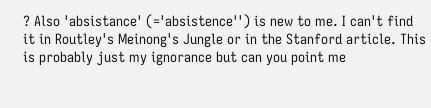? Also 'absistance' (='absistence'') is new to me. I can't find it in Routley's Meinong's Jungle or in the Stanford article. This is probably just my ignorance but can you point me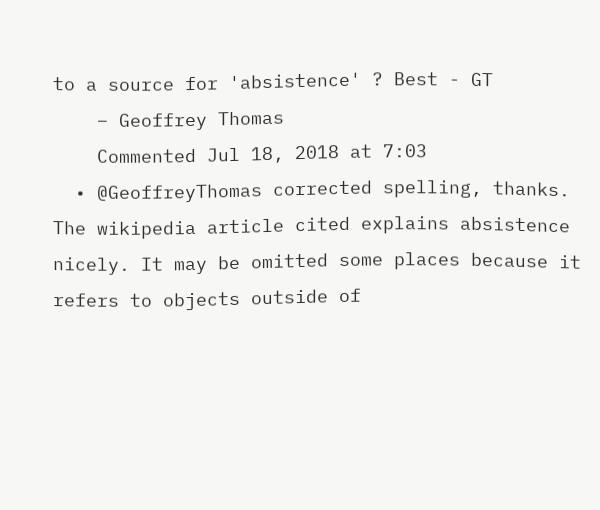to a source for 'absistence' ? Best - GT
    – Geoffrey Thomas
    Commented Jul 18, 2018 at 7:03
  • @GeoffreyThomas corrected spelling, thanks. The wikipedia article cited explains absistence nicely. It may be omitted some places because it refers to objects outside of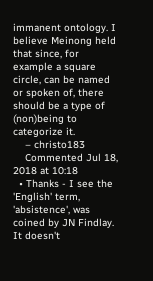immanent ontology. I believe Meinong held that since, for example a square circle, can be named or spoken of, there should be a type of (non)being to categorize it.
    – christo183
    Commented Jul 18, 2018 at 10:18
  • Thanks - I see the 'English' term, 'absistence', was coined by JN Findlay. It doesn't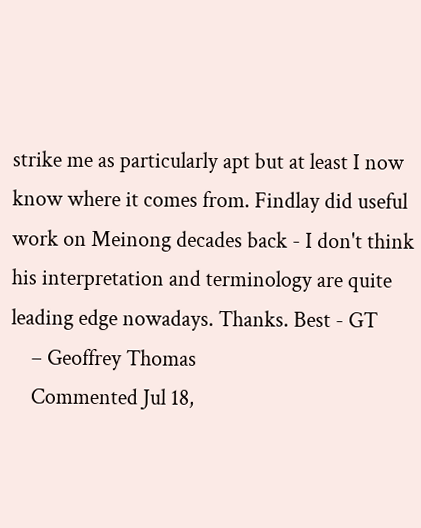strike me as particularly apt but at least I now know where it comes from. Findlay did useful work on Meinong decades back - I don't think his interpretation and terminology are quite leading edge nowadays. Thanks. Best - GT
    – Geoffrey Thomas
    Commented Jul 18,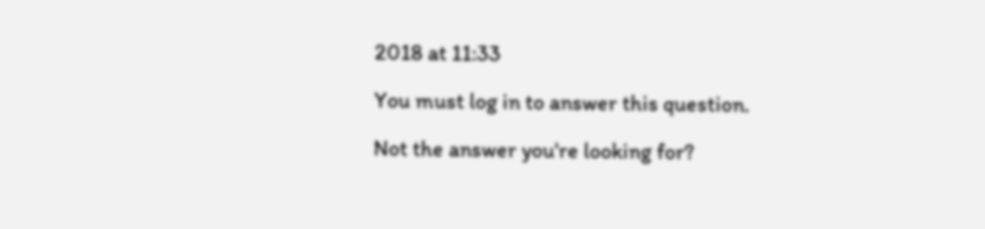2018 at 11:33

You must log in to answer this question.

Not the answer you're looking for?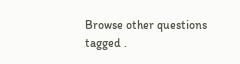Browse other questions tagged .